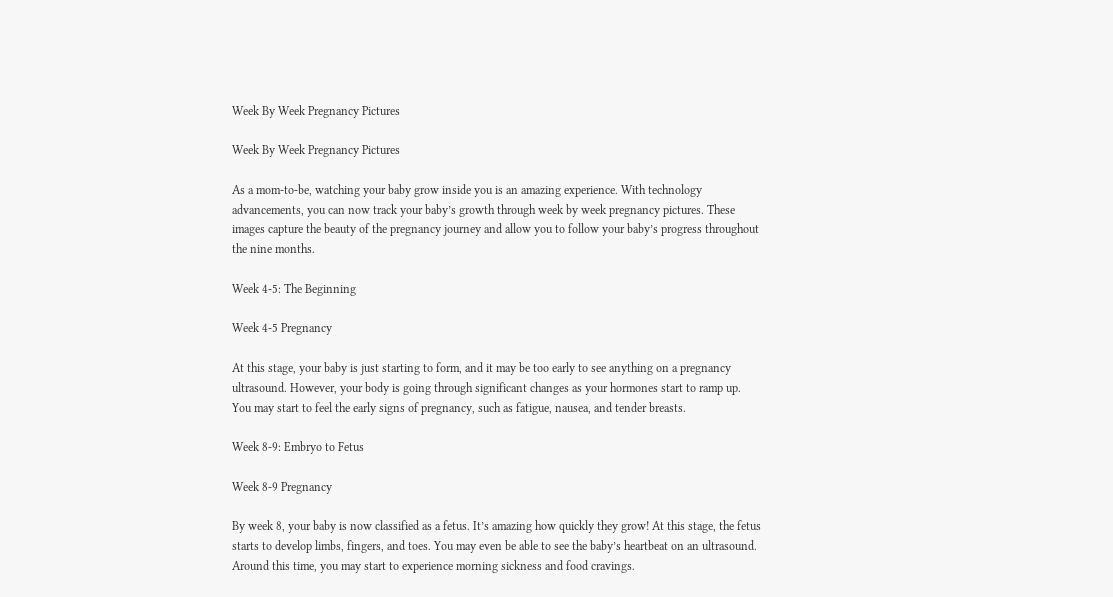Week By Week Pregnancy Pictures

Week By Week Pregnancy Pictures

As a mom-to-be, watching your baby grow inside you is an amazing experience. With technology advancements, you can now track your baby’s growth through week by week pregnancy pictures. These images capture the beauty of the pregnancy journey and allow you to follow your baby’s progress throughout the nine months.

Week 4-5: The Beginning

Week 4-5 Pregnancy

At this stage, your baby is just starting to form, and it may be too early to see anything on a pregnancy ultrasound. However, your body is going through significant changes as your hormones start to ramp up. You may start to feel the early signs of pregnancy, such as fatigue, nausea, and tender breasts.

Week 8-9: Embryo to Fetus

Week 8-9 Pregnancy

By week 8, your baby is now classified as a fetus. It’s amazing how quickly they grow! At this stage, the fetus starts to develop limbs, fingers, and toes. You may even be able to see the baby’s heartbeat on an ultrasound. Around this time, you may start to experience morning sickness and food cravings.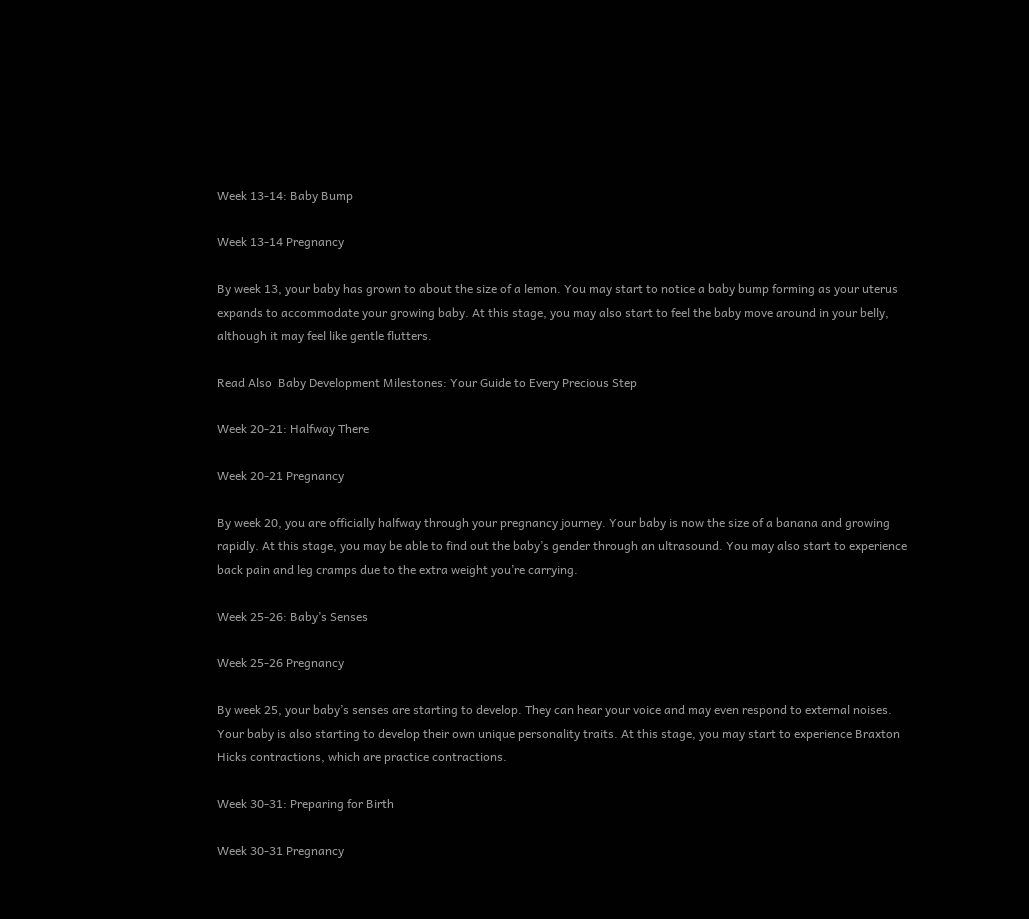Week 13-14: Baby Bump

Week 13-14 Pregnancy

By week 13, your baby has grown to about the size of a lemon. You may start to notice a baby bump forming as your uterus expands to accommodate your growing baby. At this stage, you may also start to feel the baby move around in your belly, although it may feel like gentle flutters.

Read Also  Baby Development Milestones: Your Guide to Every Precious Step

Week 20-21: Halfway There

Week 20-21 Pregnancy

By week 20, you are officially halfway through your pregnancy journey. Your baby is now the size of a banana and growing rapidly. At this stage, you may be able to find out the baby’s gender through an ultrasound. You may also start to experience back pain and leg cramps due to the extra weight you’re carrying.

Week 25-26: Baby’s Senses

Week 25-26 Pregnancy

By week 25, your baby’s senses are starting to develop. They can hear your voice and may even respond to external noises. Your baby is also starting to develop their own unique personality traits. At this stage, you may start to experience Braxton Hicks contractions, which are practice contractions.

Week 30-31: Preparing for Birth

Week 30-31 Pregnancy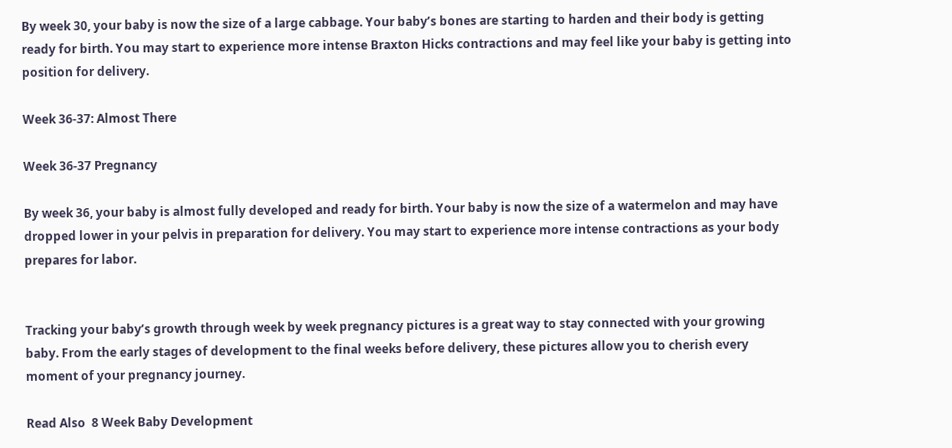By week 30, your baby is now the size of a large cabbage. Your baby’s bones are starting to harden and their body is getting ready for birth. You may start to experience more intense Braxton Hicks contractions and may feel like your baby is getting into position for delivery.

Week 36-37: Almost There

Week 36-37 Pregnancy

By week 36, your baby is almost fully developed and ready for birth. Your baby is now the size of a watermelon and may have dropped lower in your pelvis in preparation for delivery. You may start to experience more intense contractions as your body prepares for labor.


Tracking your baby’s growth through week by week pregnancy pictures is a great way to stay connected with your growing baby. From the early stages of development to the final weeks before delivery, these pictures allow you to cherish every moment of your pregnancy journey.

Read Also  8 Week Baby Development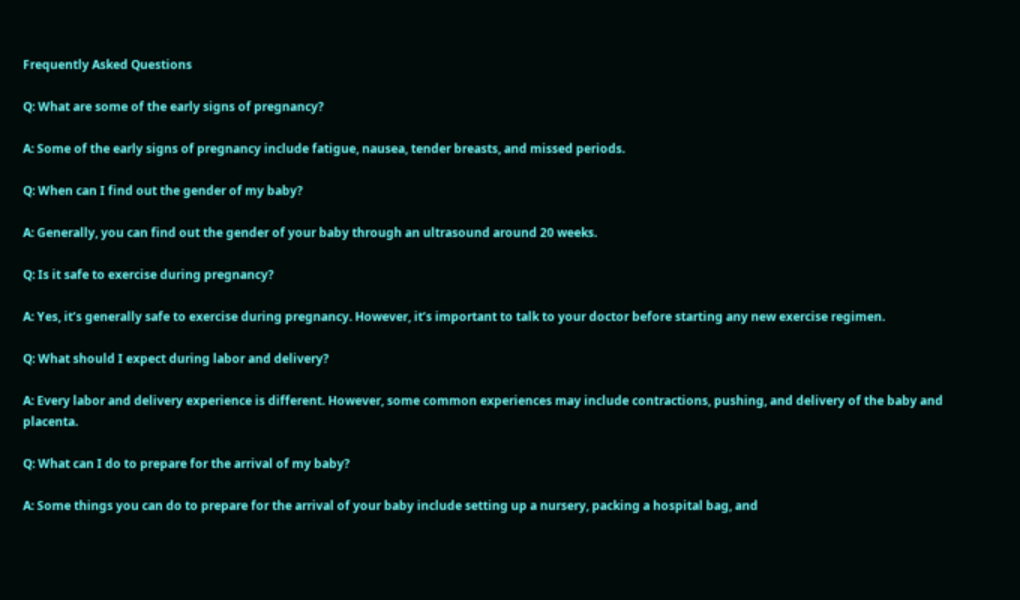Frequently Asked Questions

Q: What are some of the early signs of pregnancy?

A: Some of the early signs of pregnancy include fatigue, nausea, tender breasts, and missed periods.

Q: When can I find out the gender of my baby?

A: Generally, you can find out the gender of your baby through an ultrasound around 20 weeks.

Q: Is it safe to exercise during pregnancy?

A: Yes, it’s generally safe to exercise during pregnancy. However, it’s important to talk to your doctor before starting any new exercise regimen.

Q: What should I expect during labor and delivery?

A: Every labor and delivery experience is different. However, some common experiences may include contractions, pushing, and delivery of the baby and placenta.

Q: What can I do to prepare for the arrival of my baby?

A: Some things you can do to prepare for the arrival of your baby include setting up a nursery, packing a hospital bag, and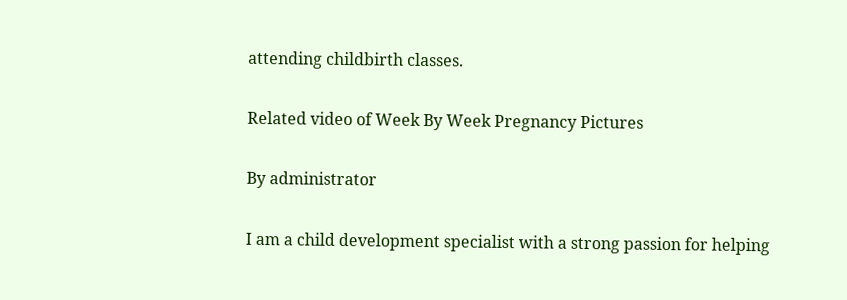attending childbirth classes.

Related video of Week By Week Pregnancy Pictures

By administrator

I am a child development specialist with a strong passion for helping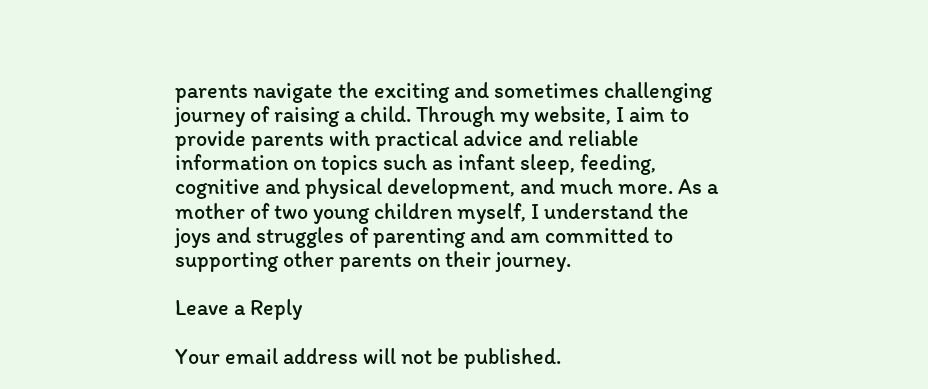parents navigate the exciting and sometimes challenging journey of raising a child. Through my website, I aim to provide parents with practical advice and reliable information on topics such as infant sleep, feeding, cognitive and physical development, and much more. As a mother of two young children myself, I understand the joys and struggles of parenting and am committed to supporting other parents on their journey.

Leave a Reply

Your email address will not be published.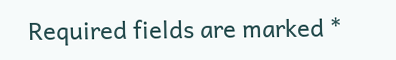Required fields are marked *